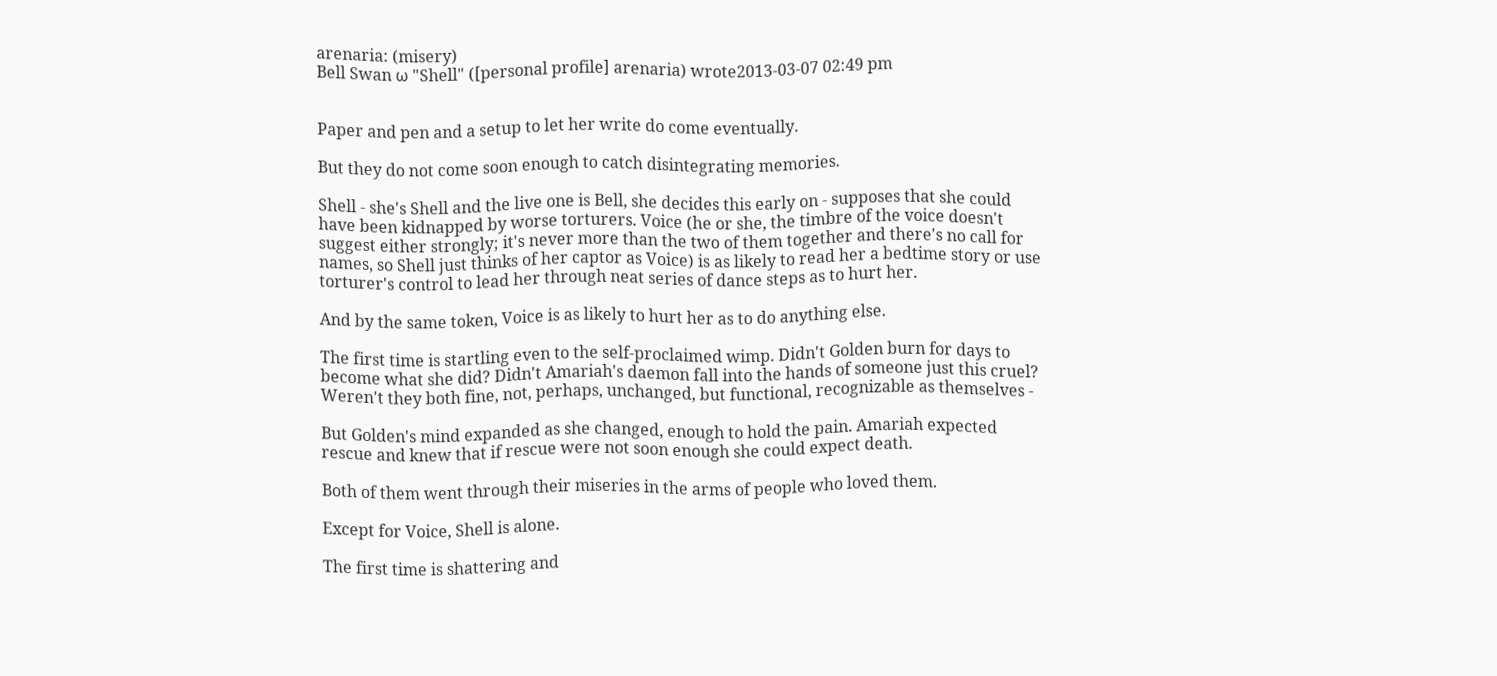arenaria: (misery)
Bell Swan ω "Shell" ([personal profile] arenaria) wrote2013-03-07 02:49 pm


Paper and pen and a setup to let her write do come eventually.

But they do not come soon enough to catch disintegrating memories.

Shell - she's Shell and the live one is Bell, she decides this early on - supposes that she could have been kidnapped by worse torturers. Voice (he or she, the timbre of the voice doesn't suggest either strongly; it's never more than the two of them together and there's no call for names, so Shell just thinks of her captor as Voice) is as likely to read her a bedtime story or use torturer's control to lead her through neat series of dance steps as to hurt her.

And by the same token, Voice is as likely to hurt her as to do anything else.

The first time is startling even to the self-proclaimed wimp. Didn't Golden burn for days to become what she did? Didn't Amariah's daemon fall into the hands of someone just this cruel? Weren't they both fine, not, perhaps, unchanged, but functional, recognizable as themselves -

But Golden's mind expanded as she changed, enough to hold the pain. Amariah expected rescue and knew that if rescue were not soon enough she could expect death.

Both of them went through their miseries in the arms of people who loved them.

Except for Voice, Shell is alone.

The first time is shattering and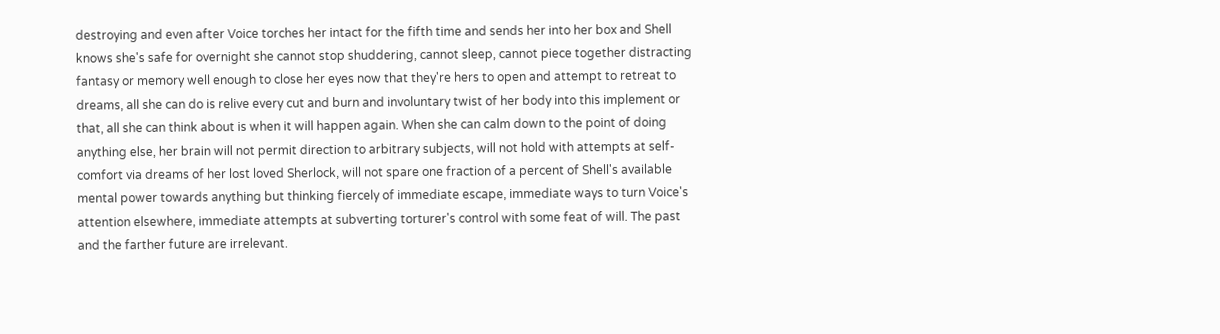destroying and even after Voice torches her intact for the fifth time and sends her into her box and Shell knows she's safe for overnight she cannot stop shuddering, cannot sleep, cannot piece together distracting fantasy or memory well enough to close her eyes now that they're hers to open and attempt to retreat to dreams, all she can do is relive every cut and burn and involuntary twist of her body into this implement or that, all she can think about is when it will happen again. When she can calm down to the point of doing anything else, her brain will not permit direction to arbitrary subjects, will not hold with attempts at self-comfort via dreams of her lost loved Sherlock, will not spare one fraction of a percent of Shell's available mental power towards anything but thinking fiercely of immediate escape, immediate ways to turn Voice's attention elsewhere, immediate attempts at subverting torturer's control with some feat of will. The past and the farther future are irrelevant.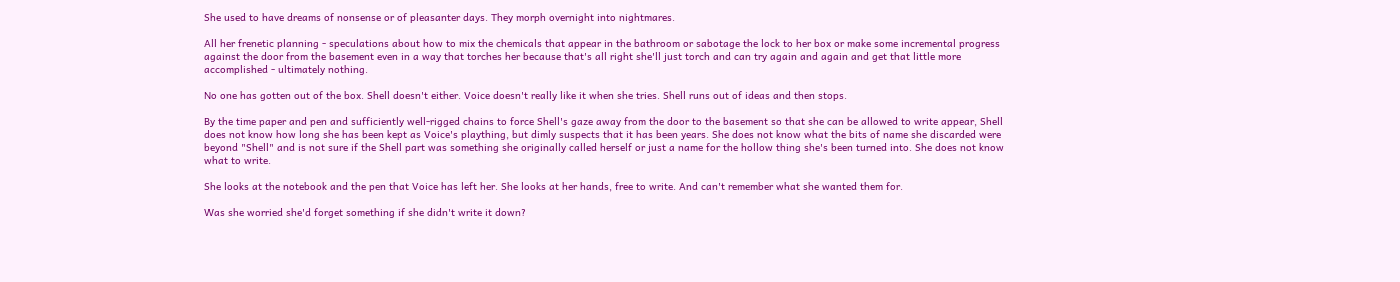She used to have dreams of nonsense or of pleasanter days. They morph overnight into nightmares.

All her frenetic planning - speculations about how to mix the chemicals that appear in the bathroom or sabotage the lock to her box or make some incremental progress against the door from the basement even in a way that torches her because that's all right she'll just torch and can try again and again and get that little more accomplished - ultimately nothing.

No one has gotten out of the box. Shell doesn't either. Voice doesn't really like it when she tries. Shell runs out of ideas and then stops.

By the time paper and pen and sufficiently well-rigged chains to force Shell's gaze away from the door to the basement so that she can be allowed to write appear, Shell does not know how long she has been kept as Voice's plaything, but dimly suspects that it has been years. She does not know what the bits of name she discarded were beyond "Shell" and is not sure if the Shell part was something she originally called herself or just a name for the hollow thing she's been turned into. She does not know what to write.

She looks at the notebook and the pen that Voice has left her. She looks at her hands, free to write. And can't remember what she wanted them for.

Was she worried she'd forget something if she didn't write it down?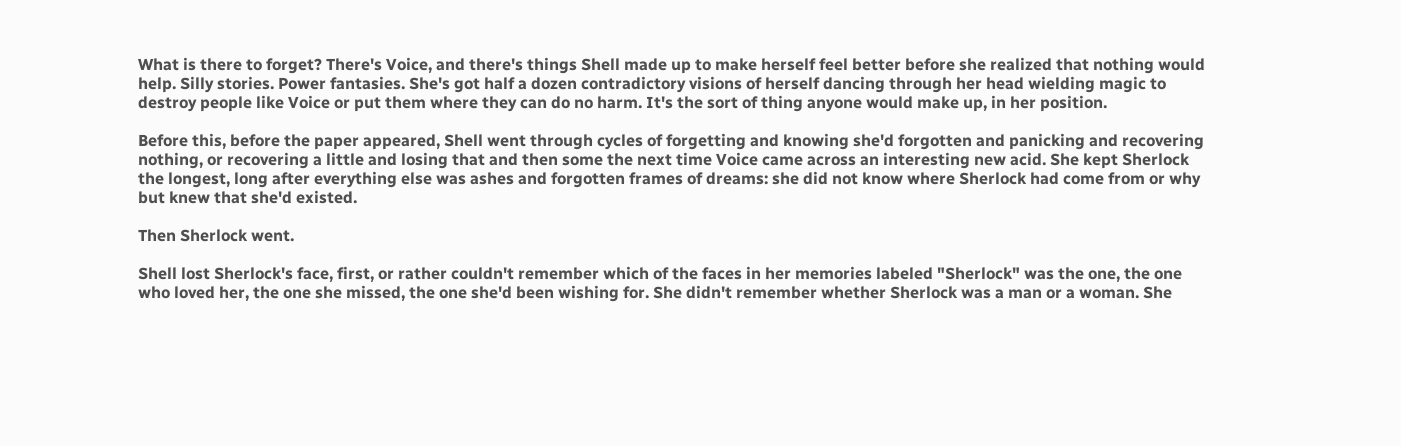What is there to forget? There's Voice, and there's things Shell made up to make herself feel better before she realized that nothing would help. Silly stories. Power fantasies. She's got half a dozen contradictory visions of herself dancing through her head wielding magic to destroy people like Voice or put them where they can do no harm. It's the sort of thing anyone would make up, in her position.

Before this, before the paper appeared, Shell went through cycles of forgetting and knowing she'd forgotten and panicking and recovering nothing, or recovering a little and losing that and then some the next time Voice came across an interesting new acid. She kept Sherlock the longest, long after everything else was ashes and forgotten frames of dreams: she did not know where Sherlock had come from or why but knew that she'd existed.

Then Sherlock went.

Shell lost Sherlock's face, first, or rather couldn't remember which of the faces in her memories labeled "Sherlock" was the one, the one who loved her, the one she missed, the one she'd been wishing for. She didn't remember whether Sherlock was a man or a woman. She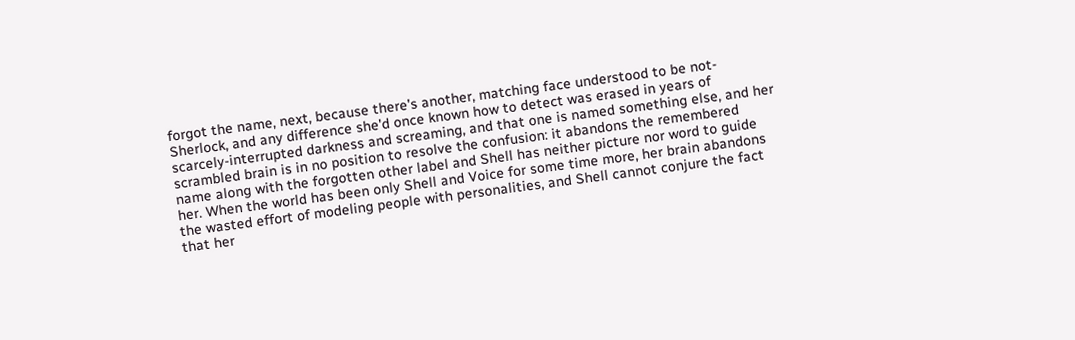forgot the name, next, because there's another, matching face understood to be not-Sherlock, and any difference she'd once known how to detect was erased in years of scarcely-interrupted darkness and screaming, and that one is named something else, and her scrambled brain is in no position to resolve the confusion: it abandons the remembered name along with the forgotten other label and Shell has neither picture nor word to guide her. When the world has been only Shell and Voice for some time more, her brain abandons the wasted effort of modeling people with personalities, and Shell cannot conjure the fact that her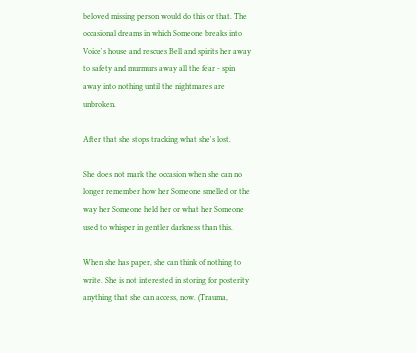beloved missing person would do this or that. The occasional dreams in which Someone breaks into Voice's house and rescues Bell and spirits her away to safety and murmurs away all the fear - spin away into nothing until the nightmares are unbroken.

After that she stops tracking what she's lost.

She does not mark the occasion when she can no longer remember how her Someone smelled or the way her Someone held her or what her Someone used to whisper in gentler darkness than this.

When she has paper, she can think of nothing to write. She is not interested in storing for posterity anything that she can access, now. (Trauma,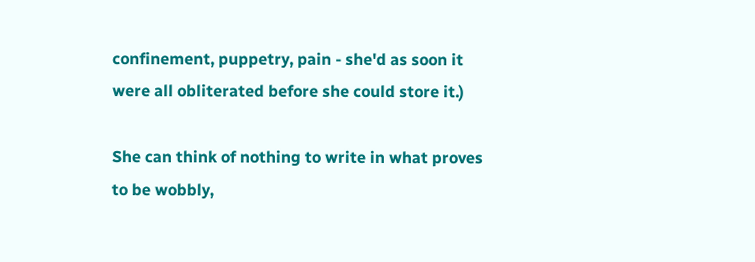confinement, puppetry, pain - she'd as soon it were all obliterated before she could store it.)

She can think of nothing to write in what proves to be wobbly,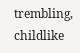trembling, childlike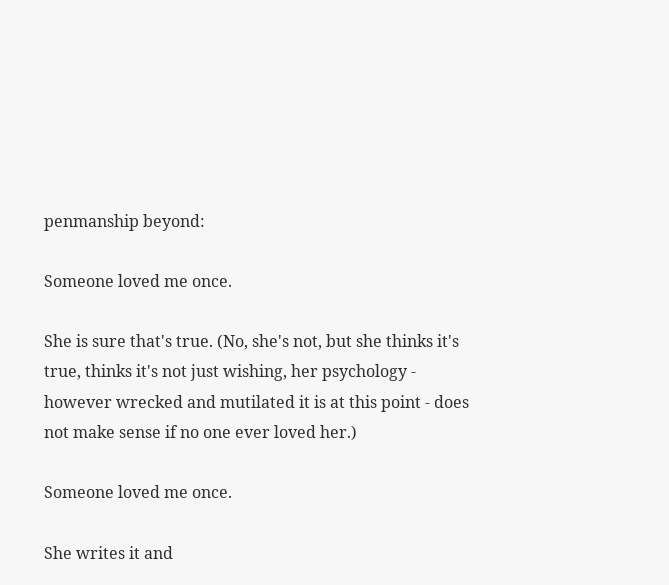penmanship beyond:

Someone loved me once.

She is sure that's true. (No, she's not, but she thinks it's true, thinks it's not just wishing, her psychology - however wrecked and mutilated it is at this point - does not make sense if no one ever loved her.)

Someone loved me once.

She writes it and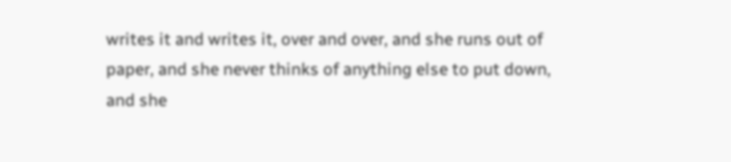writes it and writes it, over and over, and she runs out of paper, and she never thinks of anything else to put down, and she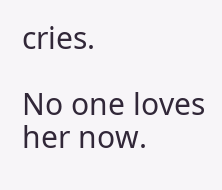cries.

No one loves her now.